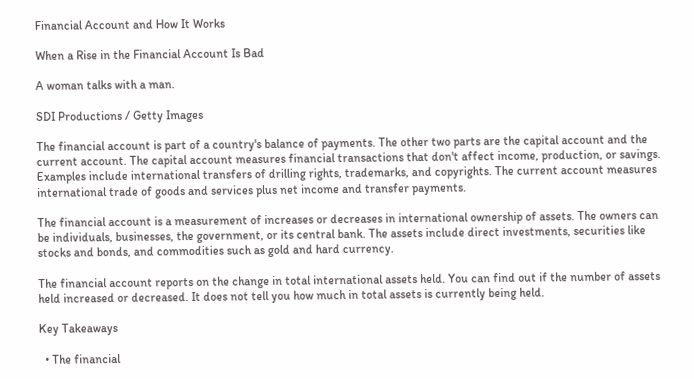Financial Account and How It Works

When a Rise in the Financial Account Is Bad

A woman talks with a man.

SDI Productions / Getty Images

The financial account is part of a country's balance of payments. The other two parts are the capital account and the current account. The capital account measures financial transactions that don't affect income, production, or savings. Examples include international transfers of drilling rights, trademarks, and copyrights. The current account measures international trade of goods and services plus net income and transfer payments.

The financial account is a measurement of increases or decreases in international ownership of assets. The owners can be individuals, businesses, the government, or its central bank. The assets include direct investments, securities like stocks and bonds, and commodities such as gold and hard currency.

The financial account reports on the change in total international assets held. You can find out if the number of assets held increased or decreased. It does not tell you how much in total assets is currently being held.

Key Takeaways

  • The financial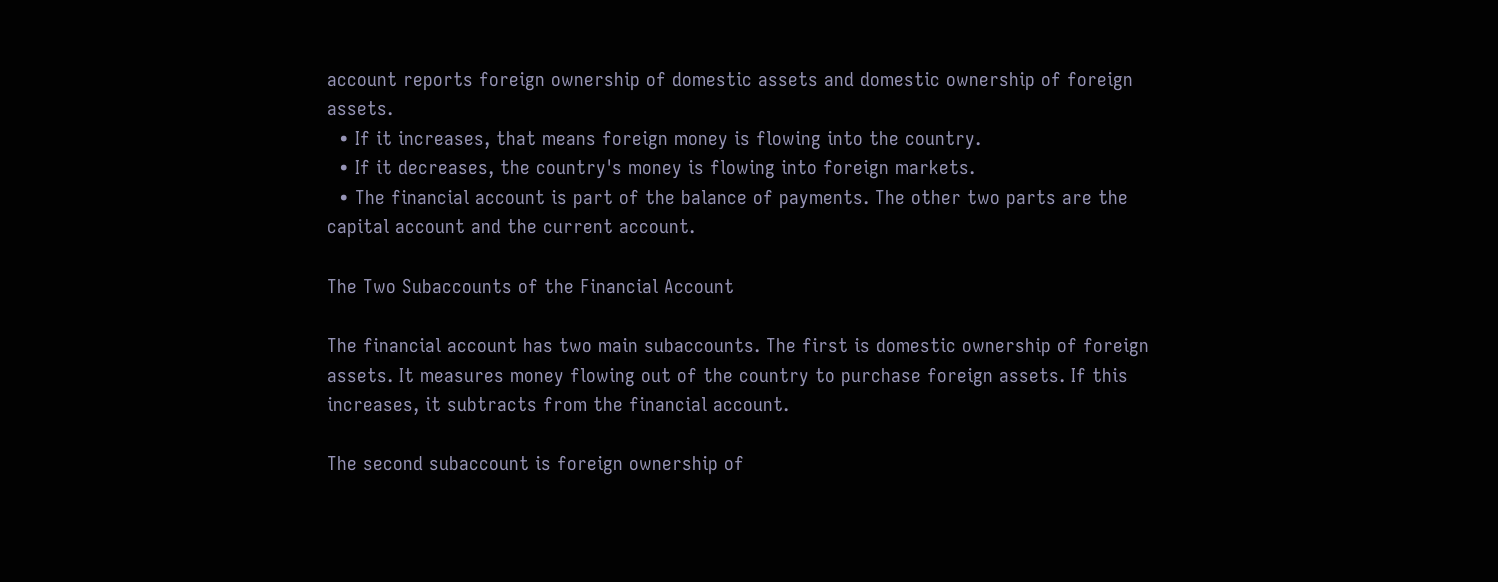account reports foreign ownership of domestic assets and domestic ownership of foreign assets.
  • If it increases, that means foreign money is flowing into the country.
  • If it decreases, the country's money is flowing into foreign markets.
  • The financial account is part of the balance of payments. The other two parts are the capital account and the current account.

The Two Subaccounts of the Financial Account

The financial account has two main subaccounts. The first is domestic ownership of foreign assets. It measures money flowing out of the country to purchase foreign assets. If this increases, it subtracts from the financial account.

The second subaccount is foreign ownership of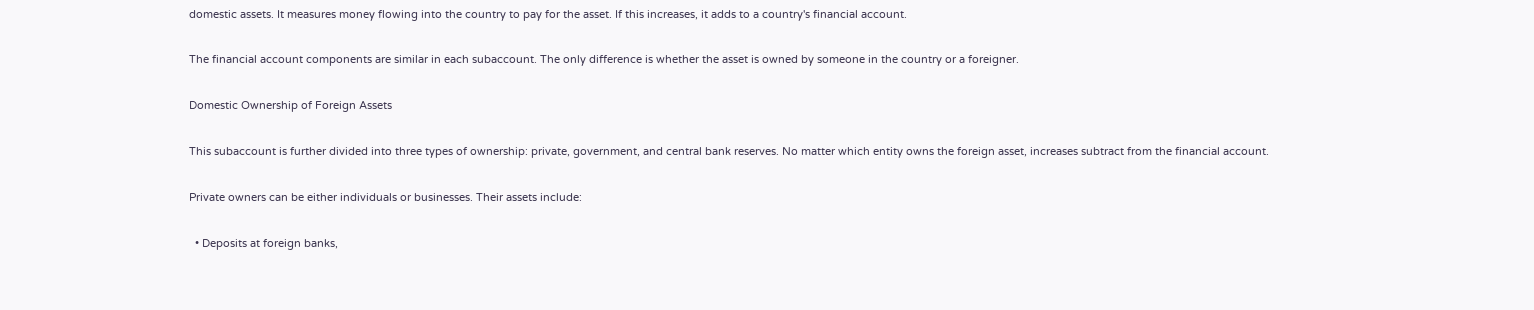domestic assets. It measures money flowing into the country to pay for the asset. If this increases, it adds to a country's financial account.

The financial account components are similar in each subaccount. The only difference is whether the asset is owned by someone in the country or a foreigner.

Domestic Ownership of Foreign Assets

This subaccount is further divided into three types of ownership: private, government, and central bank reserves. No matter which entity owns the foreign asset, increases subtract from the financial account.

Private owners can be either individuals or businesses. Their assets include:

  • Deposits at foreign banks,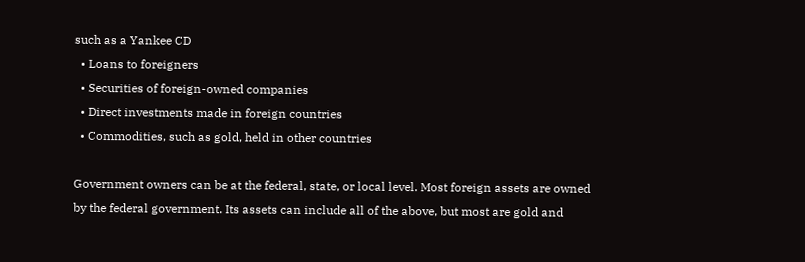such as a Yankee CD
  • Loans to foreigners
  • Securities of foreign-owned companies
  • Direct investments made in foreign countries
  • Commodities, such as gold, held in other countries

Government owners can be at the federal, state, or local level. Most foreign assets are owned by the federal government. Its assets can include all of the above, but most are gold and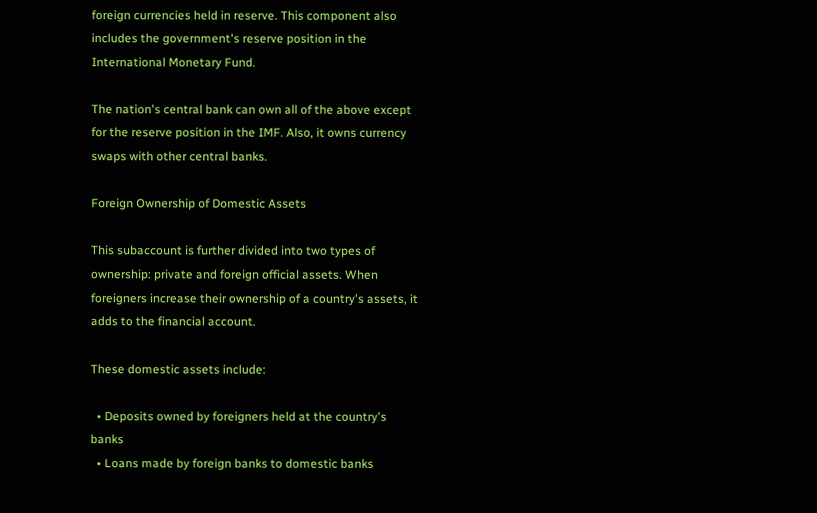foreign currencies held in reserve. This component also includes the government's reserve position in the International Monetary Fund.

The nation's central bank can own all of the above except for the reserve position in the IMF. Also, it owns currency swaps with other central banks.

Foreign Ownership of Domestic Assets

This subaccount is further divided into two types of ownership: private and foreign official assets. When foreigners increase their ownership of a country's assets, it adds to the financial account.

These domestic assets include:

  • Deposits owned by foreigners held at the country's banks
  • Loans made by foreign banks to domestic banks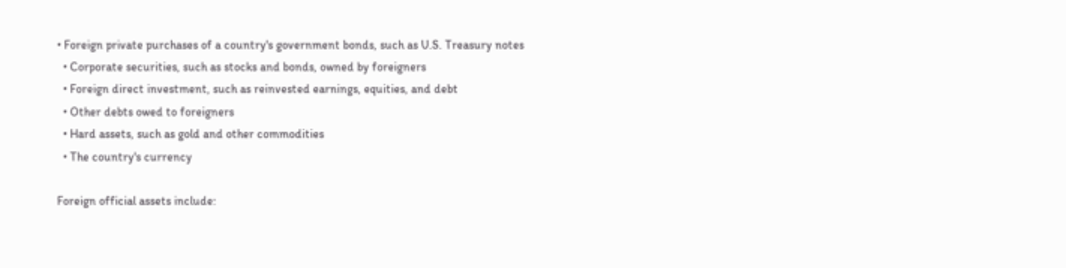• Foreign private purchases of a country's government bonds, such as U.S. Treasury notes
  • Corporate securities, such as stocks and bonds, owned by foreigners
  • Foreign direct investment, such as reinvested earnings, equities, and debt
  • Other debts owed to foreigners
  • Hard assets, such as gold and other commodities
  • The country's currency

Foreign official assets include: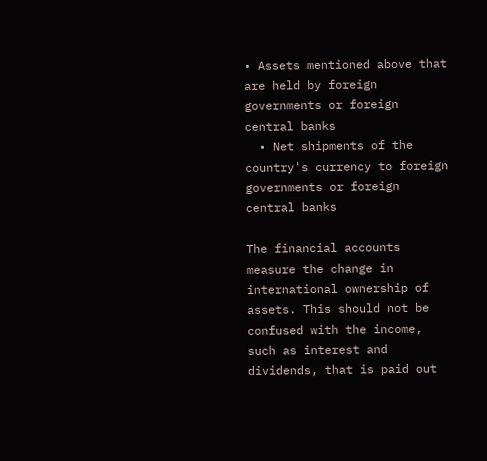• Assets mentioned above that are held by foreign governments or foreign central banks
  • Net shipments of the country's currency to foreign governments or foreign central banks

The financial accounts measure the change in international ownership of assets. This should not be confused with the income, such as interest and dividends, that is paid out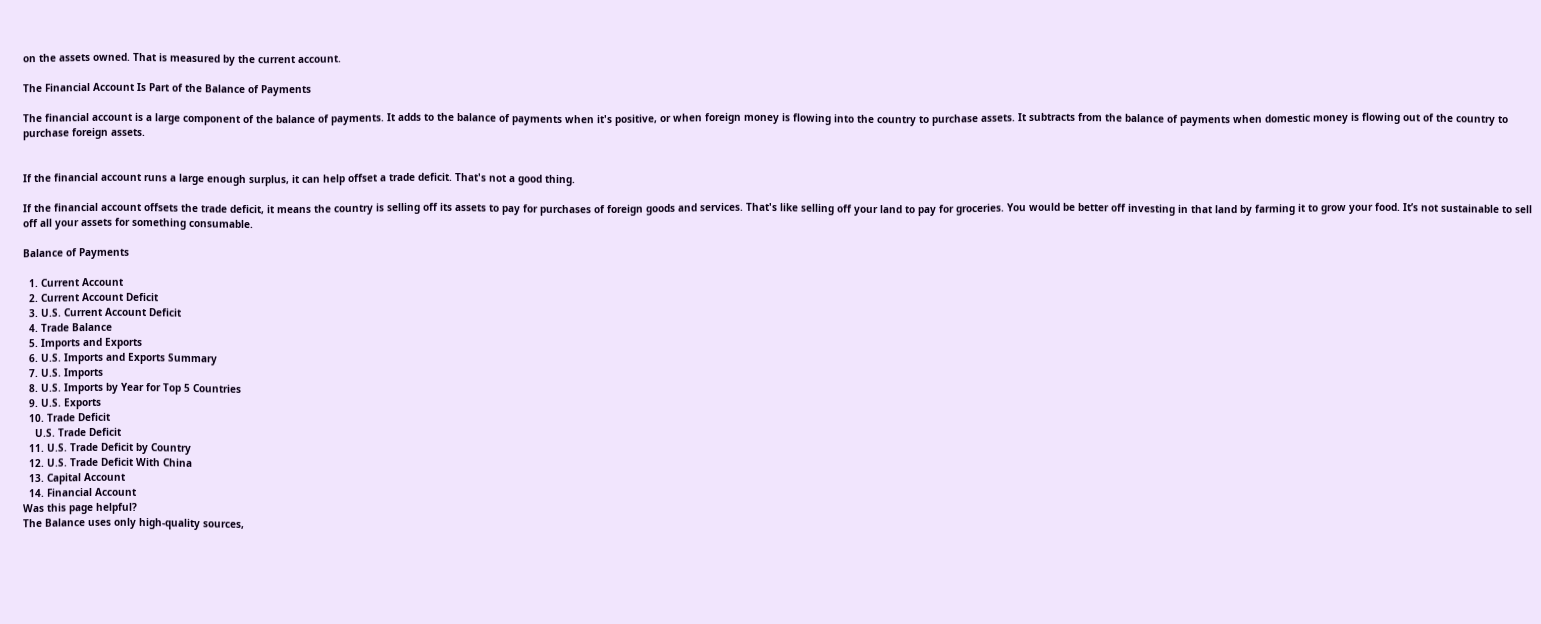on the assets owned. That is measured by the current account.

The Financial Account Is Part of the Balance of Payments

The financial account is a large component of the balance of payments. It adds to the balance of payments when it's positive, or when foreign money is flowing into the country to purchase assets. It subtracts from the balance of payments when domestic money is flowing out of the country to purchase foreign assets.


If the financial account runs a large enough surplus, it can help offset a trade deficit. That's not a good thing.

If the financial account offsets the trade deficit, it means the country is selling off its assets to pay for purchases of foreign goods and services. That's like selling off your land to pay for groceries. You would be better off investing in that land by farming it to grow your food. It’s not sustainable to sell off all your assets for something consumable.

Balance of Payments

  1. Current Account
  2. Current Account Deficit
  3. U.S. Current Account Deficit
  4. Trade Balance
  5. Imports and Exports
  6. U.S. Imports and Exports Summary
  7. U.S. Imports
  8. U.S. Imports by Year for Top 5 Countries
  9. U.S. Exports
  10. Trade Deficit
    U.S. Trade Deficit
  11. U.S. Trade Deficit by Country
  12. U.S. Trade Deficit With China
  13. Capital Account
  14. Financial Account
Was this page helpful?
The Balance uses only high-quality sources,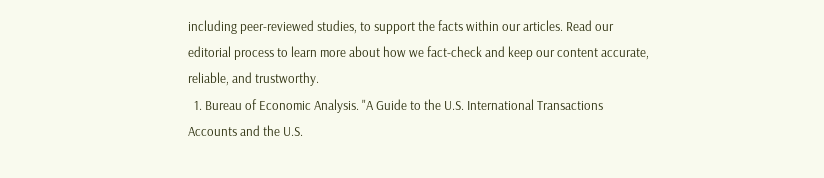including peer-reviewed studies, to support the facts within our articles. Read our editorial process to learn more about how we fact-check and keep our content accurate, reliable, and trustworthy.
  1. Bureau of Economic Analysis. "A Guide to the U.S. International Transactions Accounts and the U.S.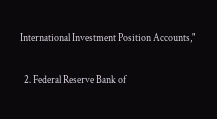International Investment Position Accounts,"

  2. Federal Reserve Bank of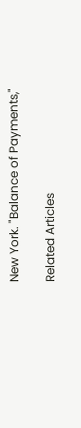New York. "Balance of Payments,"

Related Articles